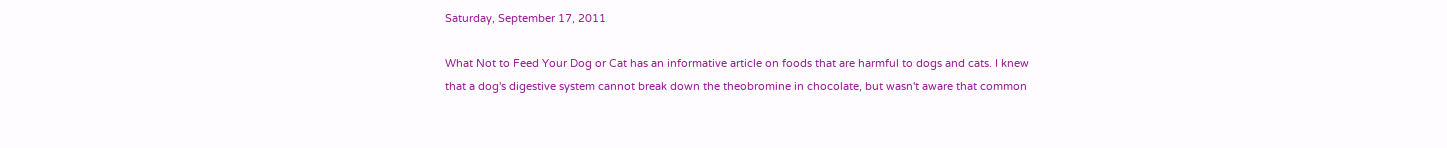Saturday, September 17, 2011

What Not to Feed Your Dog or Cat has an informative article on foods that are harmful to dogs and cats. I knew that a dog's digestive system cannot break down the theobromine in chocolate, but wasn't aware that common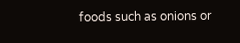foods such as onions or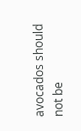avocados should not be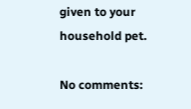given to your household pet.

No comments: